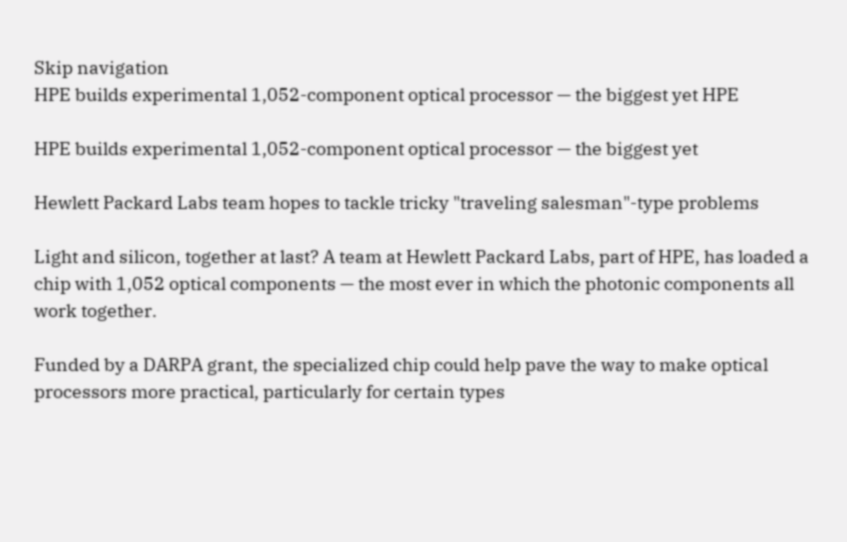Skip navigation
HPE builds experimental 1,052-component optical processor — the biggest yet HPE

HPE builds experimental 1,052-component optical processor — the biggest yet

Hewlett Packard Labs team hopes to tackle tricky "traveling salesman"-type problems

Light and silicon, together at last? A team at Hewlett Packard Labs, part of HPE, has loaded a chip with 1,052 optical components — the most ever in which the photonic components all work together.

Funded by a DARPA grant, the specialized chip could help pave the way to make optical processors more practical, particularly for certain types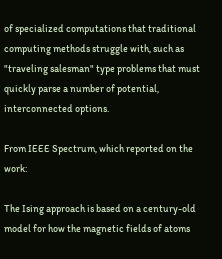of specialized computations that traditional computing methods struggle with, such as "traveling salesman" type problems that must quickly parse a number of potential, interconnected options.

From IEEE Spectrum, which reported on the work:

The Ising approach is based on a century-old model for how the magnetic fields of atoms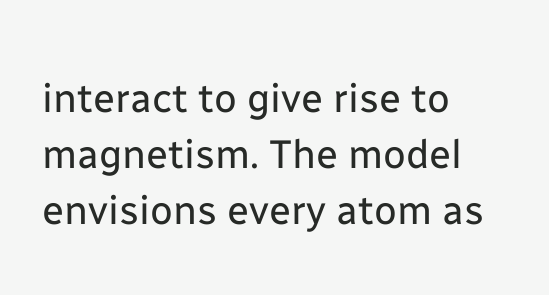interact to give rise to magnetism. The model envisions every atom as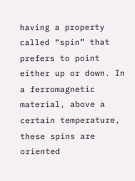having a property called “spin” that prefers to point either up or down. In a ferromagnetic material, above a certain temperature, these spins are oriented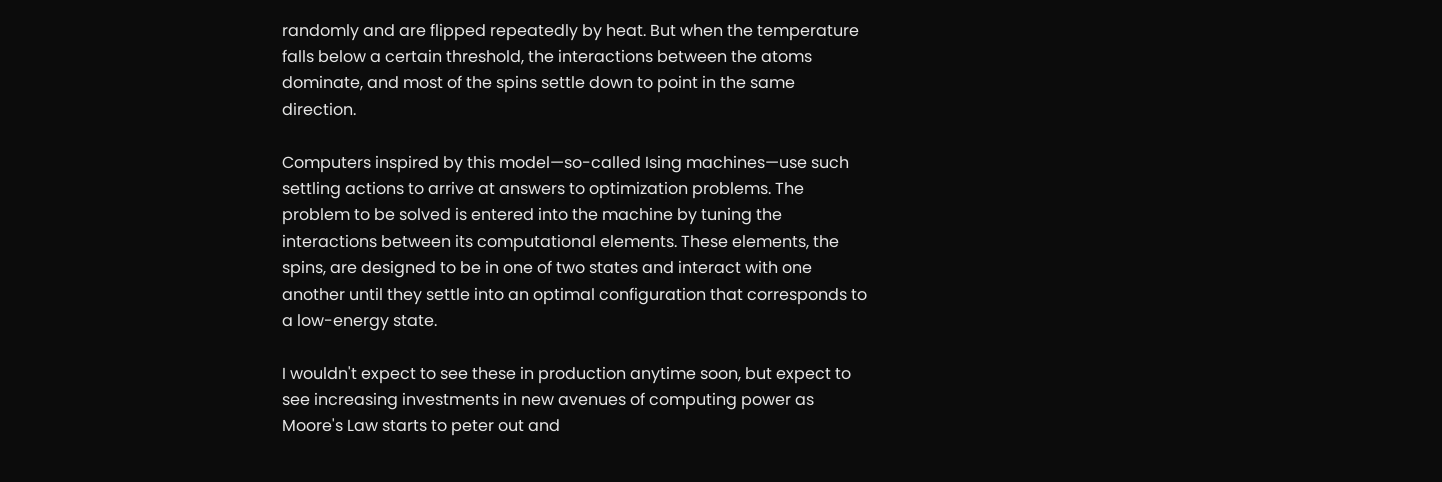randomly and are flipped repeatedly by heat. But when the temperature falls below a certain threshold, the interactions between the atoms dominate, and most of the spins settle down to point in the same direction.

Computers inspired by this model—so-called Ising machines—use such settling actions to arrive at answers to optimization problems. The problem to be solved is entered into the machine by tuning the interactions between its computational elements. These elements, the spins, are designed to be in one of two states and interact with one another until they settle into an optimal configuration that corresponds to a low-energy state.

I wouldn't expect to see these in production anytime soon, but expect to see increasing investments in new avenues of computing power as Moore's Law starts to peter out and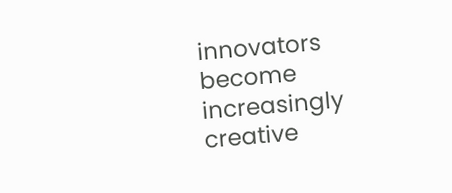innovators become increasingly creative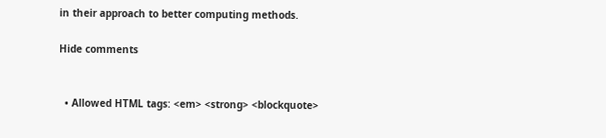in their approach to better computing methods.

Hide comments


  • Allowed HTML tags: <em> <strong> <blockquote>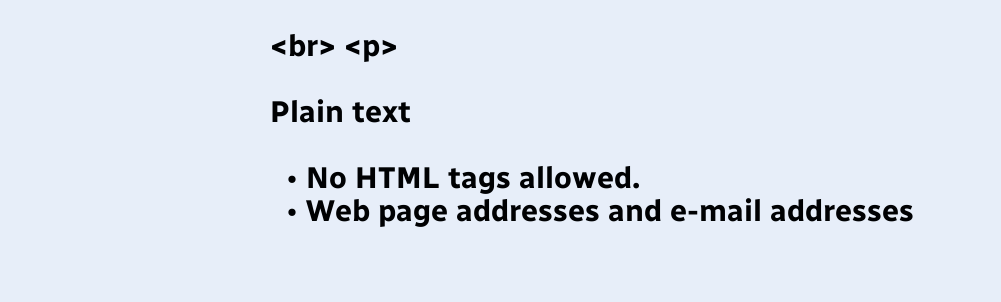<br> <p>

Plain text

  • No HTML tags allowed.
  • Web page addresses and e-mail addresses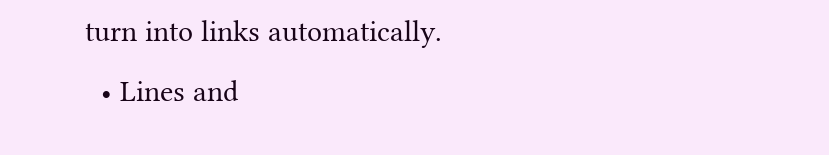turn into links automatically.
  • Lines and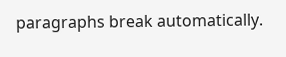paragraphs break automatically.